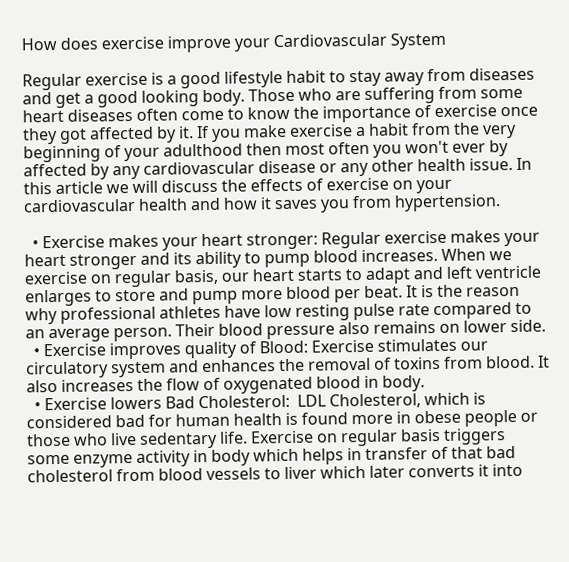How does exercise improve your Cardiovascular System

Regular exercise is a good lifestyle habit to stay away from diseases and get a good looking body. Those who are suffering from some heart diseases often come to know the importance of exercise once they got affected by it. If you make exercise a habit from the very beginning of your adulthood then most often you won't ever by affected by any cardiovascular disease or any other health issue. In this article we will discuss the effects of exercise on your cardiovascular health and how it saves you from hypertension.

  • Exercise makes your heart stronger: Regular exercise makes your heart stronger and its ability to pump blood increases. When we exercise on regular basis, our heart starts to adapt and left ventricle enlarges to store and pump more blood per beat. It is the reason why professional athletes have low resting pulse rate compared to an average person. Their blood pressure also remains on lower side.
  • Exercise improves quality of Blood: Exercise stimulates our circulatory system and enhances the removal of toxins from blood. It also increases the flow of oxygenated blood in body.
  • Exercise lowers Bad Cholesterol:  LDL Cholesterol, which is considered bad for human health is found more in obese people or those who live sedentary life. Exercise on regular basis triggers some enzyme activity in body which helps in transfer of that bad cholesterol from blood vessels to liver which later converts it into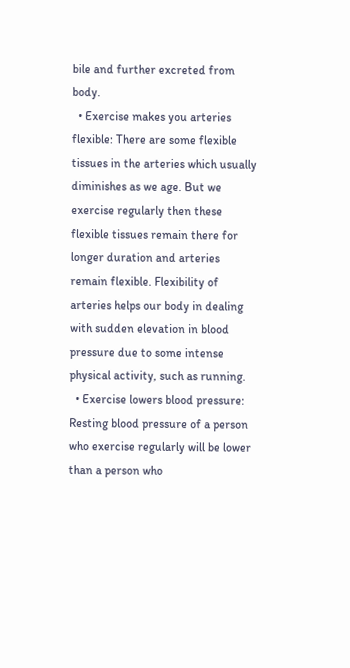bile and further excreted from body.
  • Exercise makes you arteries flexible: There are some flexible tissues in the arteries which usually diminishes as we age. But we exercise regularly then these flexible tissues remain there for longer duration and arteries remain flexible. Flexibility of arteries helps our body in dealing with sudden elevation in blood pressure due to some intense physical activity, such as running.
  • Exercise lowers blood pressure: Resting blood pressure of a person who exercise regularly will be lower than a person who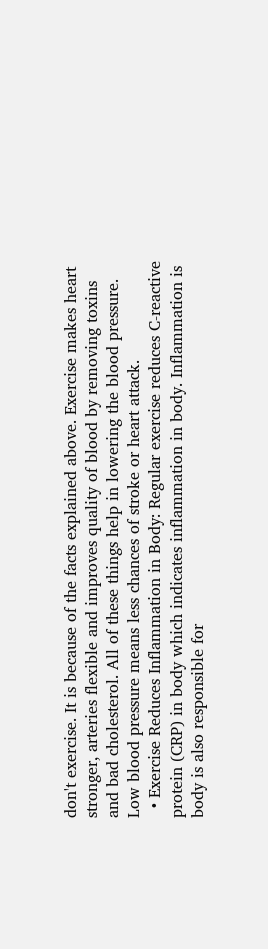don't exercise. It is because of the facts explained above. Exercise makes heart stronger, arteries flexible and improves quality of blood by removing toxins and bad cholesterol. All of these things help in lowering the blood pressure. Low blood pressure means less chances of stroke or heart attack.
  • Exercise Reduces Inflammation in Body: Regular exercise reduces C-reactive protein (CRP) in body which indicates inflammation in body. Inflammation is body is also responsible for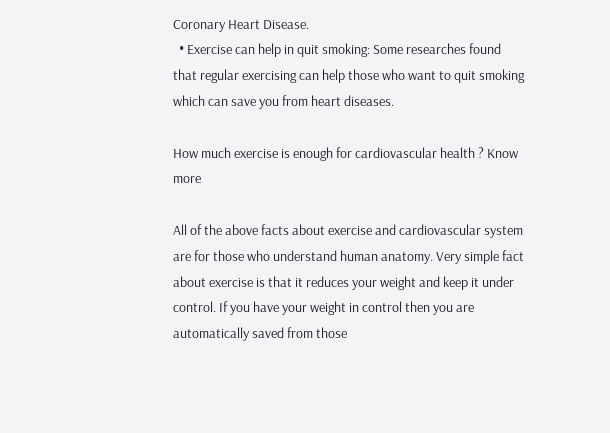Coronary Heart Disease.
  • Exercise can help in quit smoking: Some researches found that regular exercising can help those who want to quit smoking which can save you from heart diseases.

How much exercise is enough for cardiovascular health ? Know more

All of the above facts about exercise and cardiovascular system are for those who understand human anatomy. Very simple fact about exercise is that it reduces your weight and keep it under control. If you have your weight in control then you are automatically saved from those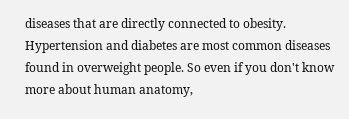diseases that are directly connected to obesity. Hypertension and diabetes are most common diseases found in overweight people. So even if you don't know more about human anatomy,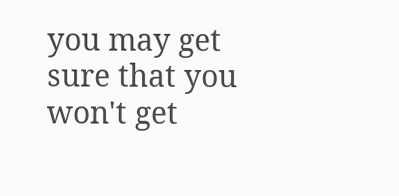you may get sure that you won't get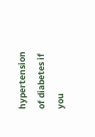hypertension of diabetes if you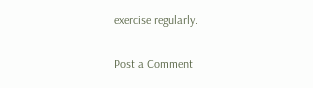exercise regularly.

Post a Comment